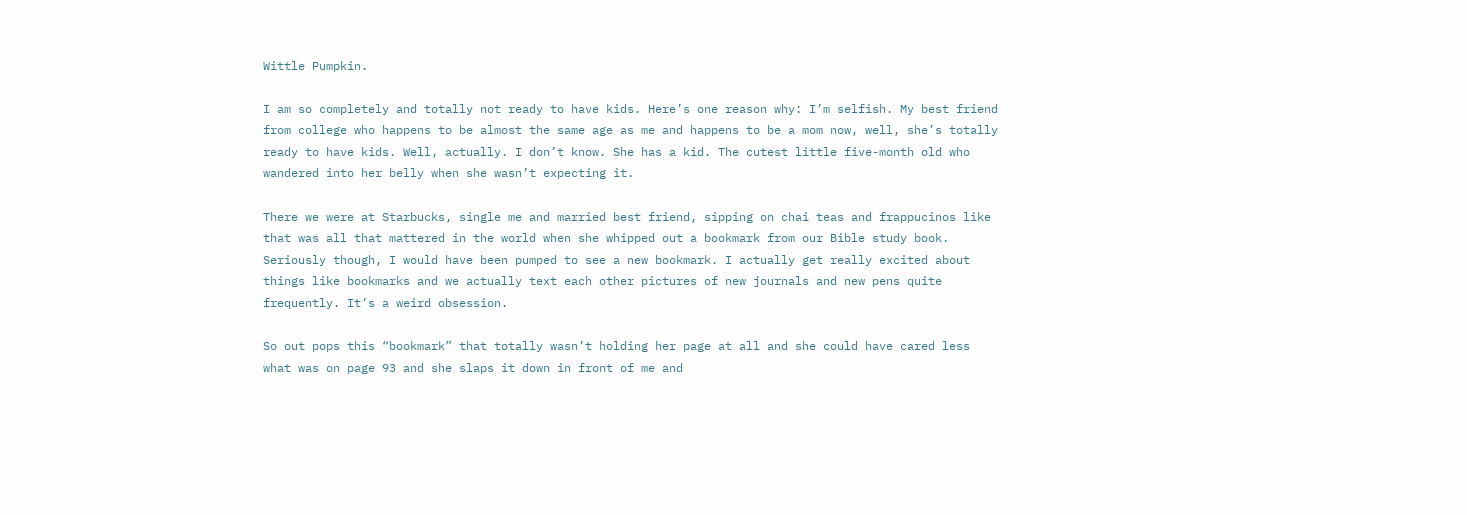Wittle Pumpkin.

I am so completely and totally not ready to have kids. Here’s one reason why: I’m selfish. My best friend from college who happens to be almost the same age as me and happens to be a mom now, well, she’s totally ready to have kids. Well, actually. I don’t know. She has a kid. The cutest little five-month old who wandered into her belly when she wasn’t expecting it.

There we were at Starbucks, single me and married best friend, sipping on chai teas and frappucinos like that was all that mattered in the world when she whipped out a bookmark from our Bible study book. Seriously though, I would have been pumped to see a new bookmark. I actually get really excited about things like bookmarks and we actually text each other pictures of new journals and new pens quite frequently. It’s a weird obsession.

So out pops this “bookmark” that totally wasn’t holding her page at all and she could have cared less what was on page 93 and she slaps it down in front of me and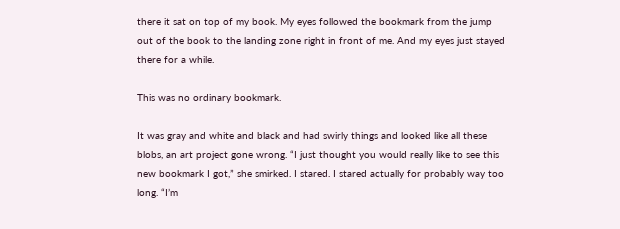there it sat on top of my book. My eyes followed the bookmark from the jump out of the book to the landing zone right in front of me. And my eyes just stayed there for a while.

This was no ordinary bookmark.

It was gray and white and black and had swirly things and looked like all these blobs, an art project gone wrong. “I just thought you would really like to see this new bookmark I got,” she smirked. I stared. I stared actually for probably way too long. “I’m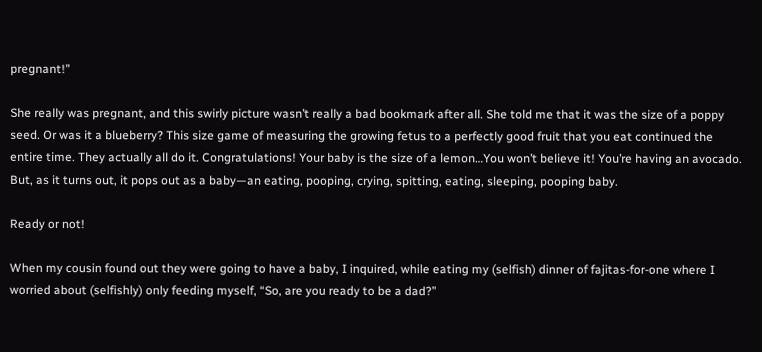pregnant!”

She really was pregnant, and this swirly picture wasn’t really a bad bookmark after all. She told me that it was the size of a poppy seed. Or was it a blueberry? This size game of measuring the growing fetus to a perfectly good fruit that you eat continued the entire time. They actually all do it. Congratulations! Your baby is the size of a lemon…You won’t believe it! You’re having an avocado. But, as it turns out, it pops out as a baby—an eating, pooping, crying, spitting, eating, sleeping, pooping baby.

Ready or not!

When my cousin found out they were going to have a baby, I inquired, while eating my (selfish) dinner of fajitas-for-one where I worried about (selfishly) only feeding myself, “So, are you ready to be a dad?”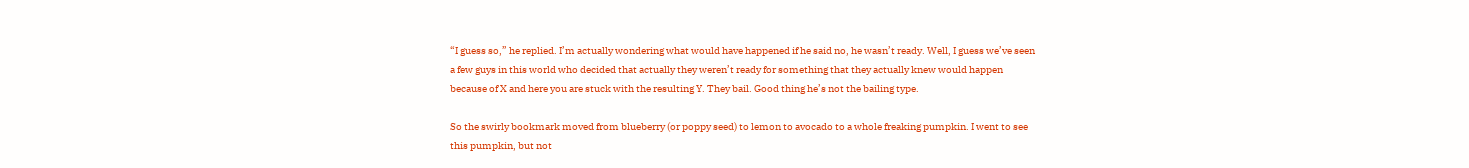“I guess so,” he replied. I’m actually wondering what would have happened if he said no, he wasn’t ready. Well, I guess we’ve seen a few guys in this world who decided that actually they weren’t ready for something that they actually knew would happen because of X and here you are stuck with the resulting Y. They bail. Good thing he’s not the bailing type.

So the swirly bookmark moved from blueberry (or poppy seed) to lemon to avocado to a whole freaking pumpkin. I went to see this pumpkin, but not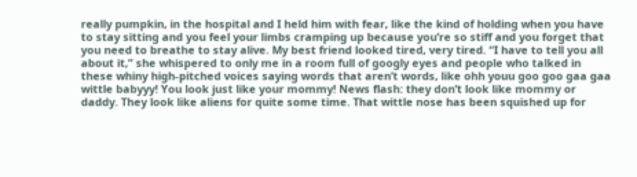really pumpkin, in the hospital and I held him with fear, like the kind of holding when you have to stay sitting and you feel your limbs cramping up because you’re so stiff and you forget that you need to breathe to stay alive. My best friend looked tired, very tired. “I have to tell you all about it,” she whispered to only me in a room full of googly eyes and people who talked in these whiny high-pitched voices saying words that aren’t words, like ohh youu goo goo gaa gaa wittle babyyy! You look just like your mommy! News flash: they don’t look like mommy or daddy. They look like aliens for quite some time. That wittle nose has been squished up for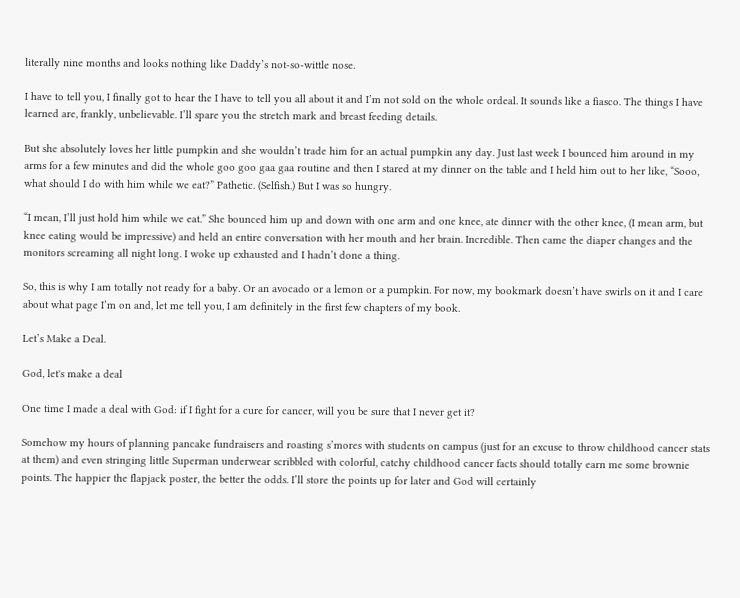literally nine months and looks nothing like Daddy’s not-so-wittle nose.

I have to tell you, I finally got to hear the I have to tell you all about it and I’m not sold on the whole ordeal. It sounds like a fiasco. The things I have learned are, frankly, unbelievable. I’ll spare you the stretch mark and breast feeding details.

But she absolutely loves her little pumpkin and she wouldn’t trade him for an actual pumpkin any day. Just last week I bounced him around in my arms for a few minutes and did the whole goo goo gaa gaa routine and then I stared at my dinner on the table and I held him out to her like, “Sooo, what should I do with him while we eat?” Pathetic. (Selfish.) But I was so hungry.

“I mean, I’ll just hold him while we eat.” She bounced him up and down with one arm and one knee, ate dinner with the other knee, (I mean arm, but knee eating would be impressive) and held an entire conversation with her mouth and her brain. Incredible. Then came the diaper changes and the monitors screaming all night long. I woke up exhausted and I hadn’t done a thing.

So, this is why I am totally not ready for a baby. Or an avocado or a lemon or a pumpkin. For now, my bookmark doesn’t have swirls on it and I care about what page I’m on and, let me tell you, I am definitely in the first few chapters of my book.

Let’s Make a Deal.

God, let's make a deal

One time I made a deal with God: if I fight for a cure for cancer, will you be sure that I never get it?

Somehow my hours of planning pancake fundraisers and roasting s’mores with students on campus (just for an excuse to throw childhood cancer stats at them) and even stringing little Superman underwear scribbled with colorful, catchy childhood cancer facts should totally earn me some brownie points. The happier the flapjack poster, the better the odds. I’ll store the points up for later and God will certainly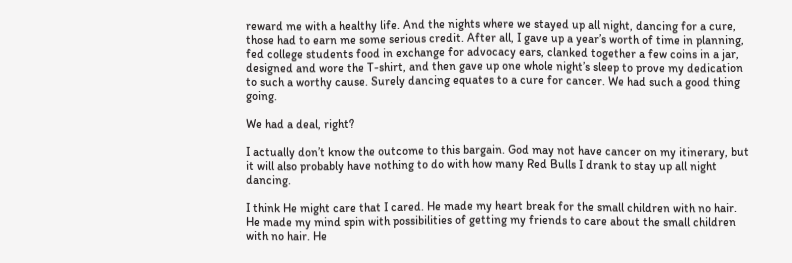reward me with a healthy life. And the nights where we stayed up all night, dancing for a cure, those had to earn me some serious credit. After all, I gave up a year’s worth of time in planning, fed college students food in exchange for advocacy ears, clanked together a few coins in a jar, designed and wore the T-shirt, and then gave up one whole night’s sleep to prove my dedication to such a worthy cause. Surely dancing equates to a cure for cancer. We had such a good thing going.

We had a deal, right?

I actually don’t know the outcome to this bargain. God may not have cancer on my itinerary, but it will also probably have nothing to do with how many Red Bulls I drank to stay up all night dancing.

I think He might care that I cared. He made my heart break for the small children with no hair. He made my mind spin with possibilities of getting my friends to care about the small children with no hair. He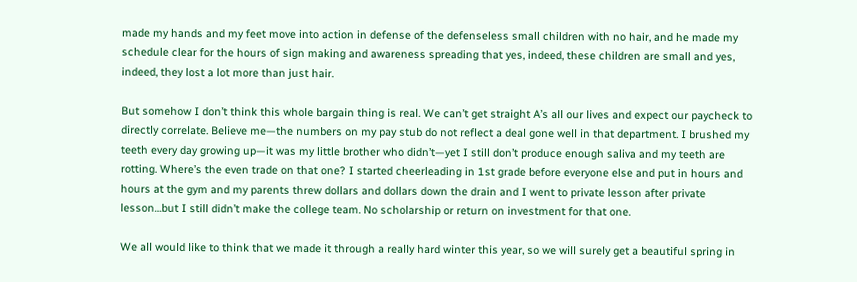made my hands and my feet move into action in defense of the defenseless small children with no hair, and he made my schedule clear for the hours of sign making and awareness spreading that yes, indeed, these children are small and yes, indeed, they lost a lot more than just hair.

But somehow I don’t think this whole bargain thing is real. We can’t get straight A’s all our lives and expect our paycheck to directly correlate. Believe me—the numbers on my pay stub do not reflect a deal gone well in that department. I brushed my teeth every day growing up—it was my little brother who didn’t—yet I still don’t produce enough saliva and my teeth are rotting. Where’s the even trade on that one? I started cheerleading in 1st grade before everyone else and put in hours and hours at the gym and my parents threw dollars and dollars down the drain and I went to private lesson after private lesson…but I still didn’t make the college team. No scholarship or return on investment for that one.

We all would like to think that we made it through a really hard winter this year, so we will surely get a beautiful spring in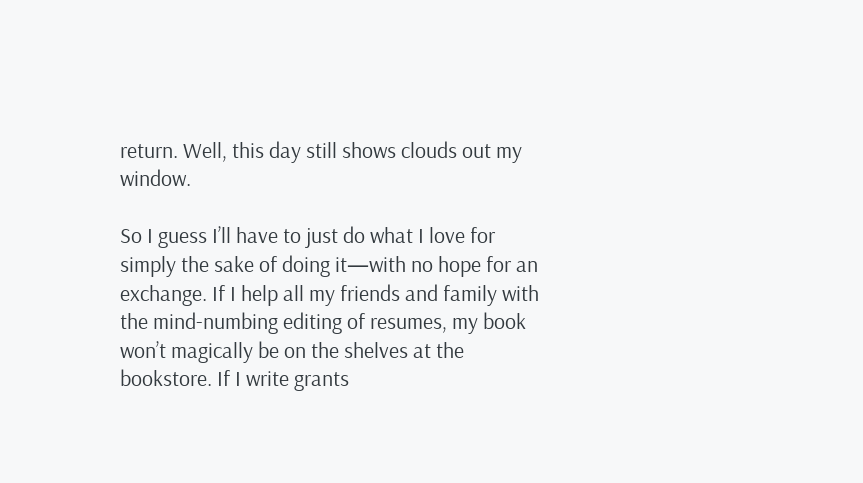return. Well, this day still shows clouds out my window.

So I guess I’ll have to just do what I love for simply the sake of doing it—with no hope for an exchange. If I help all my friends and family with the mind-numbing editing of resumes, my book won’t magically be on the shelves at the bookstore. If I write grants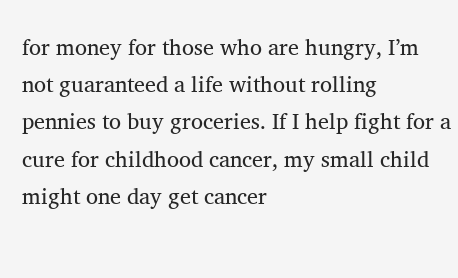for money for those who are hungry, I’m not guaranteed a life without rolling pennies to buy groceries. If I help fight for a cure for childhood cancer, my small child might one day get cancer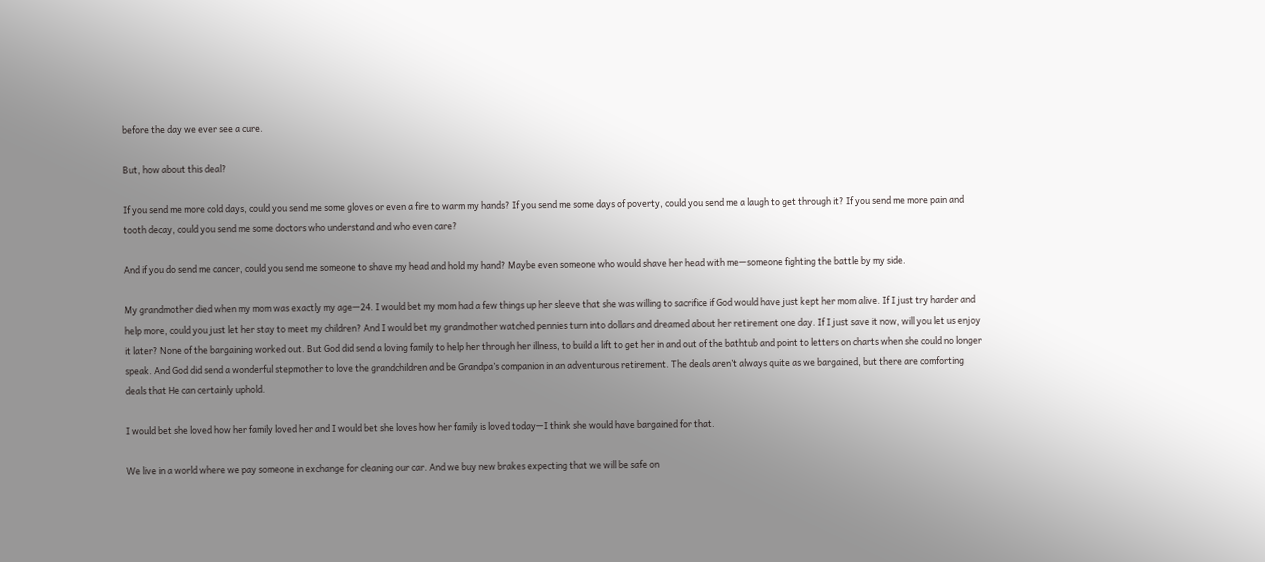before the day we ever see a cure.

But, how about this deal?

If you send me more cold days, could you send me some gloves or even a fire to warm my hands? If you send me some days of poverty, could you send me a laugh to get through it? If you send me more pain and tooth decay, could you send me some doctors who understand and who even care?

And if you do send me cancer, could you send me someone to shave my head and hold my hand? Maybe even someone who would shave her head with me—someone fighting the battle by my side.

My grandmother died when my mom was exactly my age—24. I would bet my mom had a few things up her sleeve that she was willing to sacrifice if God would have just kept her mom alive. If I just try harder and help more, could you just let her stay to meet my children? And I would bet my grandmother watched pennies turn into dollars and dreamed about her retirement one day. If I just save it now, will you let us enjoy it later? None of the bargaining worked out. But God did send a loving family to help her through her illness, to build a lift to get her in and out of the bathtub and point to letters on charts when she could no longer speak. And God did send a wonderful stepmother to love the grandchildren and be Grandpa’s companion in an adventurous retirement. The deals aren’t always quite as we bargained, but there are comforting deals that He can certainly uphold.

I would bet she loved how her family loved her and I would bet she loves how her family is loved today—I think she would have bargained for that.

We live in a world where we pay someone in exchange for cleaning our car. And we buy new brakes expecting that we will be safe on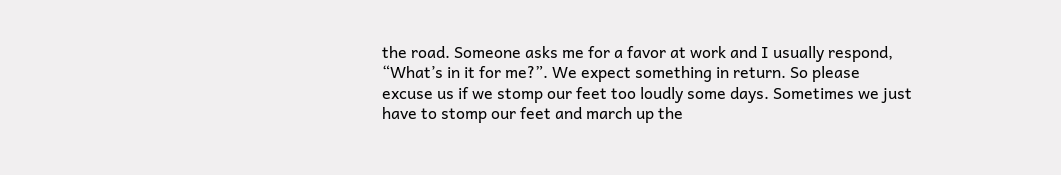the road. Someone asks me for a favor at work and I usually respond, “What’s in it for me?”. We expect something in return. So please excuse us if we stomp our feet too loudly some days. Sometimes we just have to stomp our feet and march up the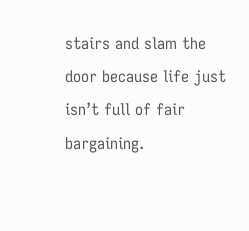stairs and slam the door because life just isn’t full of fair bargaining.